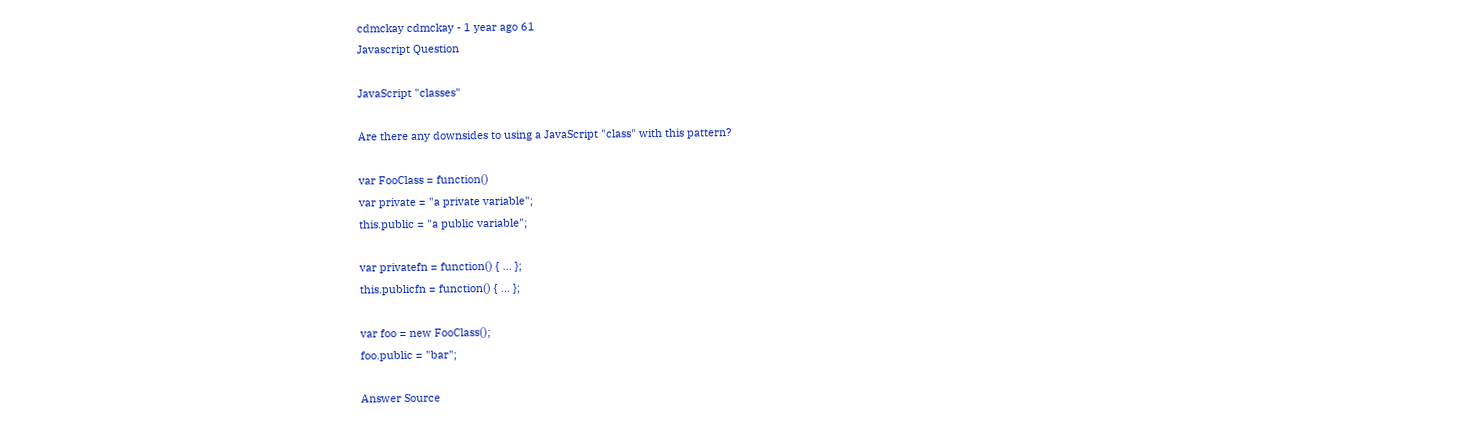cdmckay cdmckay - 1 year ago 61
Javascript Question

JavaScript "classes"

Are there any downsides to using a JavaScript "class" with this pattern?

var FooClass = function()
var private = "a private variable";
this.public = "a public variable";

var privatefn = function() { ... };
this.publicfn = function() { ... };

var foo = new FooClass();
foo.public = "bar";

Answer Source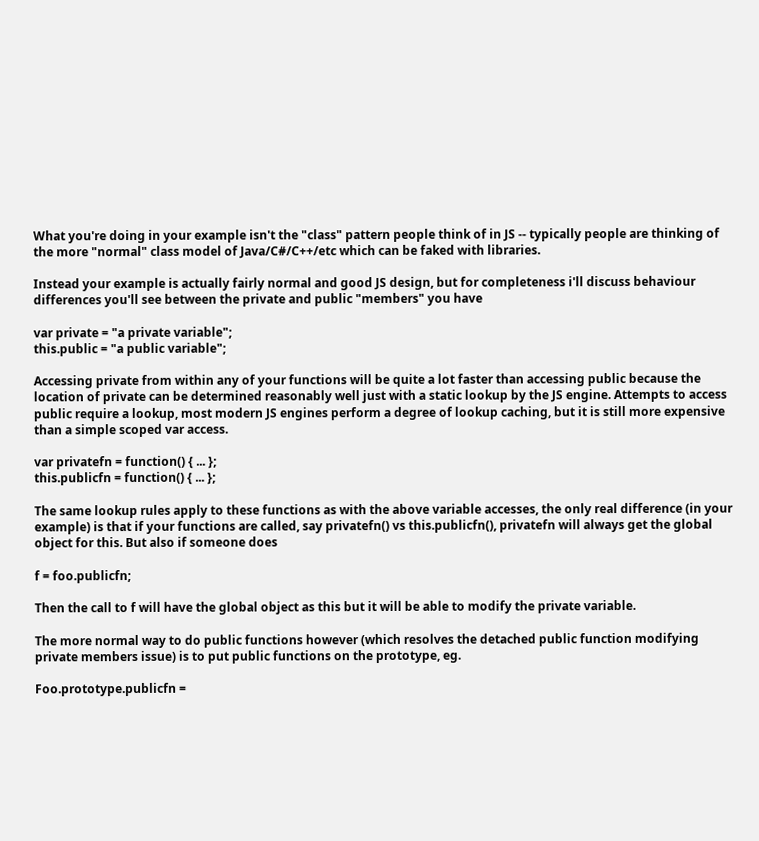What you're doing in your example isn't the "class" pattern people think of in JS -- typically people are thinking of the more "normal" class model of Java/C#/C++/etc which can be faked with libraries.

Instead your example is actually fairly normal and good JS design, but for completeness i'll discuss behaviour differences you'll see between the private and public "members" you have

var private = "a private variable";
this.public = "a public variable";

Accessing private from within any of your functions will be quite a lot faster than accessing public because the location of private can be determined reasonably well just with a static lookup by the JS engine. Attempts to access public require a lookup, most modern JS engines perform a degree of lookup caching, but it is still more expensive than a simple scoped var access.

var privatefn = function() { ... };
this.publicfn = function() { ... };

The same lookup rules apply to these functions as with the above variable accesses, the only real difference (in your example) is that if your functions are called, say privatefn() vs this.publicfn(), privatefn will always get the global object for this. But also if someone does

f = foo.publicfn;

Then the call to f will have the global object as this but it will be able to modify the private variable.

The more normal way to do public functions however (which resolves the detached public function modifying private members issue) is to put public functions on the prototype, eg.

Foo.prototype.publicfn =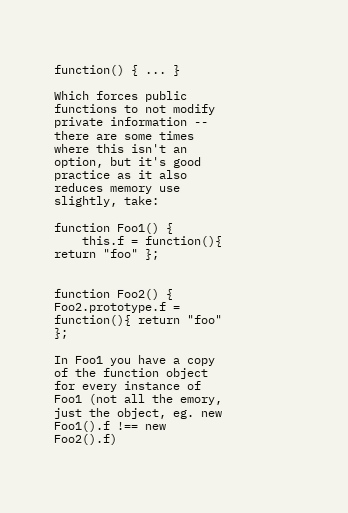function() { ... }

Which forces public functions to not modify private information -- there are some times where this isn't an option, but it's good practice as it also reduces memory use slightly, take:

function Foo1() {
    this.f = function(){ return "foo" };


function Foo2() {
Foo2.prototype.f = function(){ return "foo" };

In Foo1 you have a copy of the function object for every instance of Foo1 (not all the emory, just the object, eg. new Foo1().f !== new Foo2().f)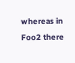whereas in Foo2 there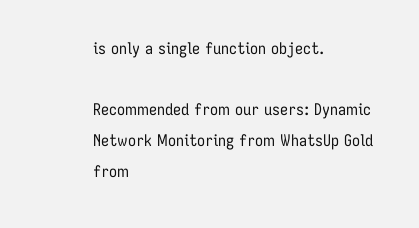is only a single function object.

Recommended from our users: Dynamic Network Monitoring from WhatsUp Gold from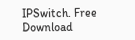IPSwitch. Free Download